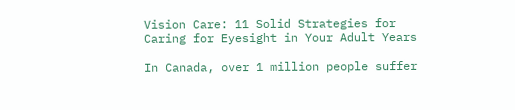Vision Care: 11 Solid Strategies for Caring for Eyesight in Your Adult Years

In Canada, over 1 million people suffer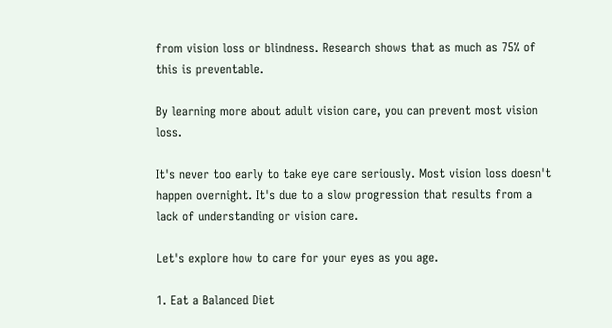from vision loss or blindness. Research shows that as much as 75% of this is preventable.

By learning more about adult vision care, you can prevent most vision loss.

It's never too early to take eye care seriously. Most vision loss doesn't happen overnight. It's due to a slow progression that results from a lack of understanding or vision care.

Let's explore how to care for your eyes as you age.

1. Eat a Balanced Diet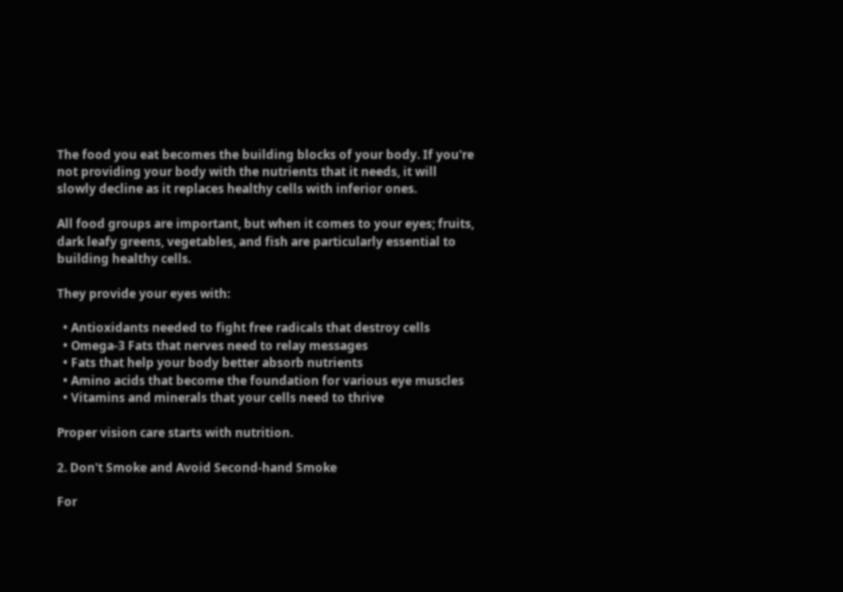The food you eat becomes the building blocks of your body. If you're not providing your body with the nutrients that it needs, it will slowly decline as it replaces healthy cells with inferior ones.

All food groups are important, but when it comes to your eyes; fruits, dark leafy greens, vegetables, and fish are particularly essential to building healthy cells.

They provide your eyes with:

  • Antioxidants needed to fight free radicals that destroy cells
  • Omega-3 Fats that nerves need to relay messages
  • Fats that help your body better absorb nutrients
  • Amino acids that become the foundation for various eye muscles
  • Vitamins and minerals that your cells need to thrive

Proper vision care starts with nutrition.

2. Don't Smoke and Avoid Second-hand Smoke

For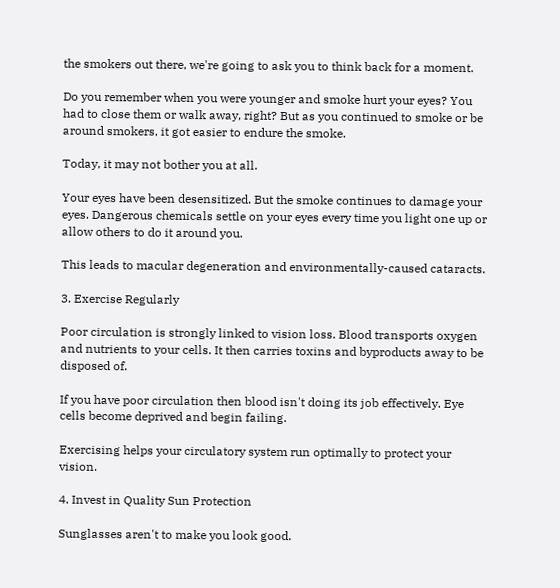the smokers out there, we're going to ask you to think back for a moment.

Do you remember when you were younger and smoke hurt your eyes? You had to close them or walk away, right? But as you continued to smoke or be around smokers, it got easier to endure the smoke.

Today, it may not bother you at all.

Your eyes have been desensitized. But the smoke continues to damage your eyes. Dangerous chemicals settle on your eyes every time you light one up or allow others to do it around you.

This leads to macular degeneration and environmentally-caused cataracts.

3. Exercise Regularly

Poor circulation is strongly linked to vision loss. Blood transports oxygen and nutrients to your cells. It then carries toxins and byproducts away to be disposed of.

If you have poor circulation then blood isn't doing its job effectively. Eye cells become deprived and begin failing.

Exercising helps your circulatory system run optimally to protect your vision.

4. Invest in Quality Sun Protection

Sunglasses aren't to make you look good.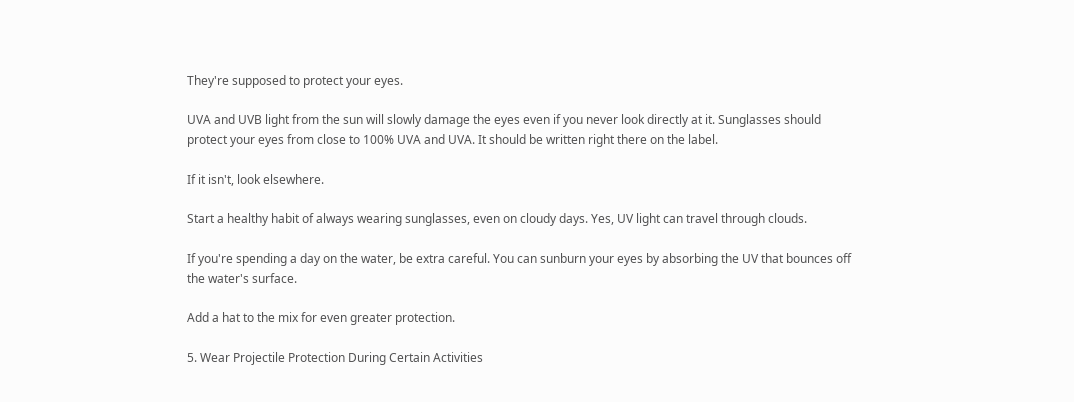They're supposed to protect your eyes.

UVA and UVB light from the sun will slowly damage the eyes even if you never look directly at it. Sunglasses should protect your eyes from close to 100% UVA and UVA. It should be written right there on the label.

If it isn't, look elsewhere.

Start a healthy habit of always wearing sunglasses, even on cloudy days. Yes, UV light can travel through clouds.

If you're spending a day on the water, be extra careful. You can sunburn your eyes by absorbing the UV that bounces off the water's surface.

Add a hat to the mix for even greater protection.

5. Wear Projectile Protection During Certain Activities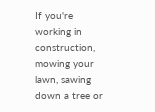If you're working in construction, mowing your lawn, sawing down a tree or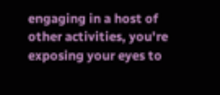engaging in a host of other activities, you're exposing your eyes to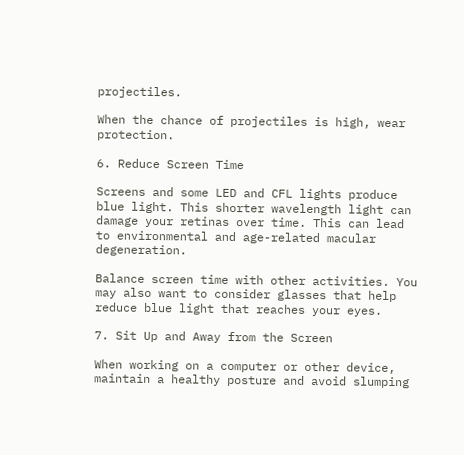projectiles.

When the chance of projectiles is high, wear protection.

6. Reduce Screen Time

Screens and some LED and CFL lights produce blue light. This shorter wavelength light can damage your retinas over time. This can lead to environmental and age-related macular degeneration.

Balance screen time with other activities. You may also want to consider glasses that help reduce blue light that reaches your eyes.

7. Sit Up and Away from the Screen

When working on a computer or other device, maintain a healthy posture and avoid slumping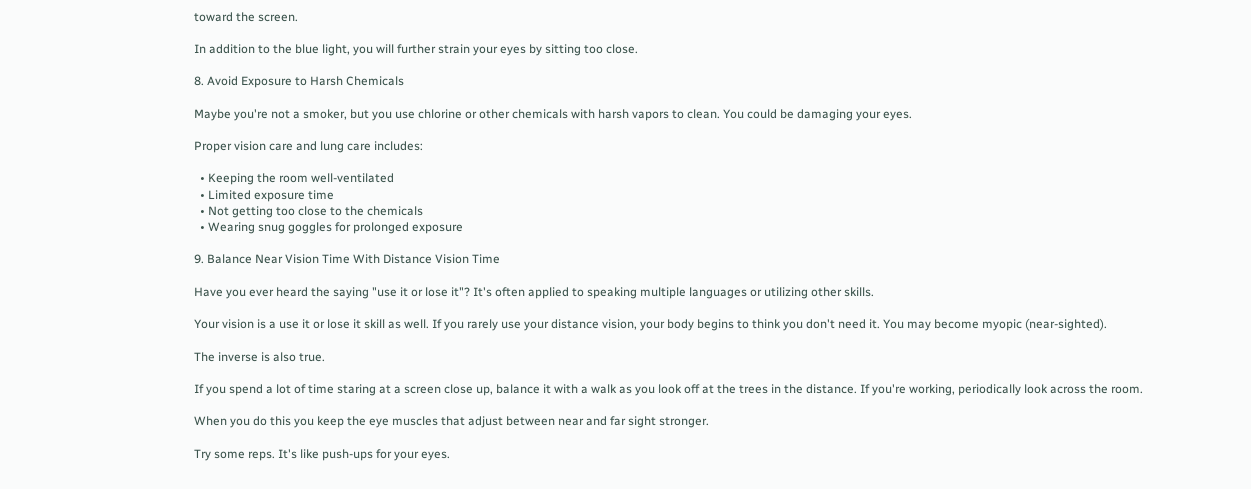toward the screen.

In addition to the blue light, you will further strain your eyes by sitting too close.

8. Avoid Exposure to Harsh Chemicals

Maybe you're not a smoker, but you use chlorine or other chemicals with harsh vapors to clean. You could be damaging your eyes.

Proper vision care and lung care includes:

  • Keeping the room well-ventilated
  • Limited exposure time
  • Not getting too close to the chemicals
  • Wearing snug goggles for prolonged exposure

9. Balance Near Vision Time With Distance Vision Time

Have you ever heard the saying "use it or lose it"? It's often applied to speaking multiple languages or utilizing other skills.

Your vision is a use it or lose it skill as well. If you rarely use your distance vision, your body begins to think you don't need it. You may become myopic (near-sighted).

The inverse is also true.

If you spend a lot of time staring at a screen close up, balance it with a walk as you look off at the trees in the distance. If you're working, periodically look across the room.

When you do this you keep the eye muscles that adjust between near and far sight stronger.

Try some reps. It's like push-ups for your eyes.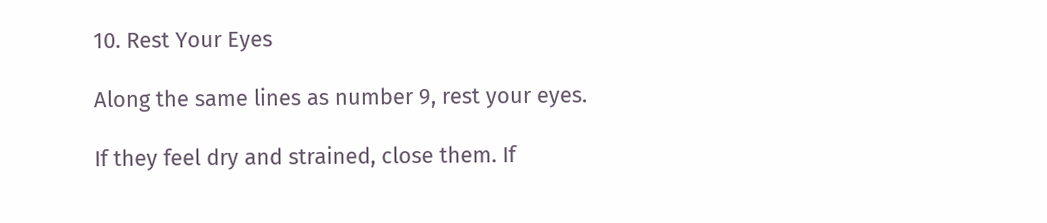10. Rest Your Eyes

Along the same lines as number 9, rest your eyes.

If they feel dry and strained, close them. If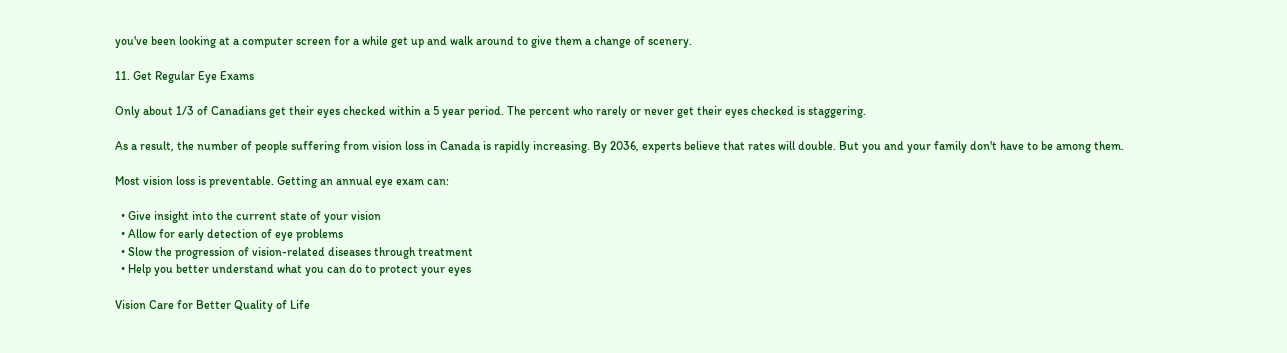you've been looking at a computer screen for a while get up and walk around to give them a change of scenery.

11. Get Regular Eye Exams

Only about 1/3 of Canadians get their eyes checked within a 5 year period. The percent who rarely or never get their eyes checked is staggering.

As a result, the number of people suffering from vision loss in Canada is rapidly increasing. By 2036, experts believe that rates will double. But you and your family don't have to be among them.

Most vision loss is preventable. Getting an annual eye exam can:

  • Give insight into the current state of your vision
  • Allow for early detection of eye problems
  • Slow the progression of vision-related diseases through treatment
  • Help you better understand what you can do to protect your eyes

Vision Care for Better Quality of Life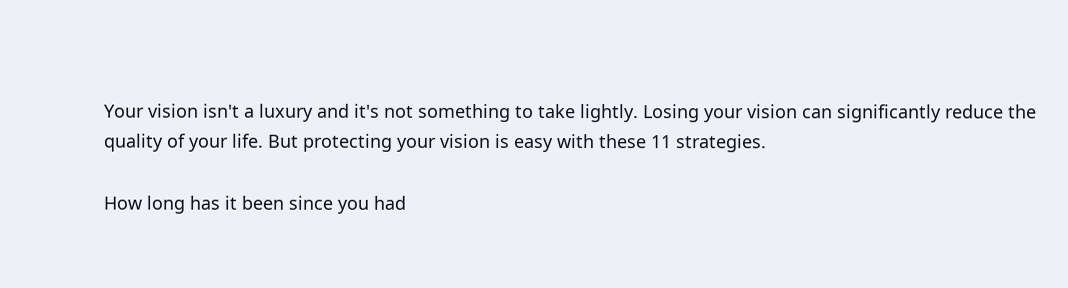Your vision isn't a luxury and it's not something to take lightly. Losing your vision can significantly reduce the quality of your life. But protecting your vision is easy with these 11 strategies.

How long has it been since you had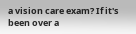a vision care exam? If it's been over a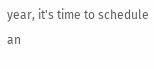year, it's time to schedule an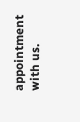appointment with us.